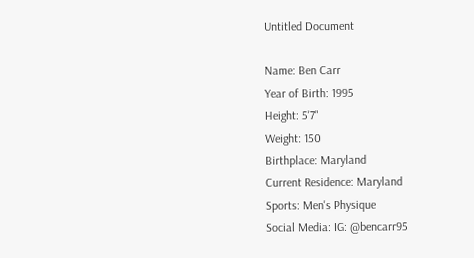Untitled Document

Name: Ben Carr
Year of Birth: 1995
Height: 5'7"
Weight: 150
Birthplace: Maryland
Current Residence: Maryland
Sports: Men's Physique
Social Media: IG: @bencarr95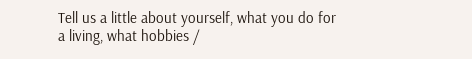Tell us a little about yourself, what you do for a living, what hobbies /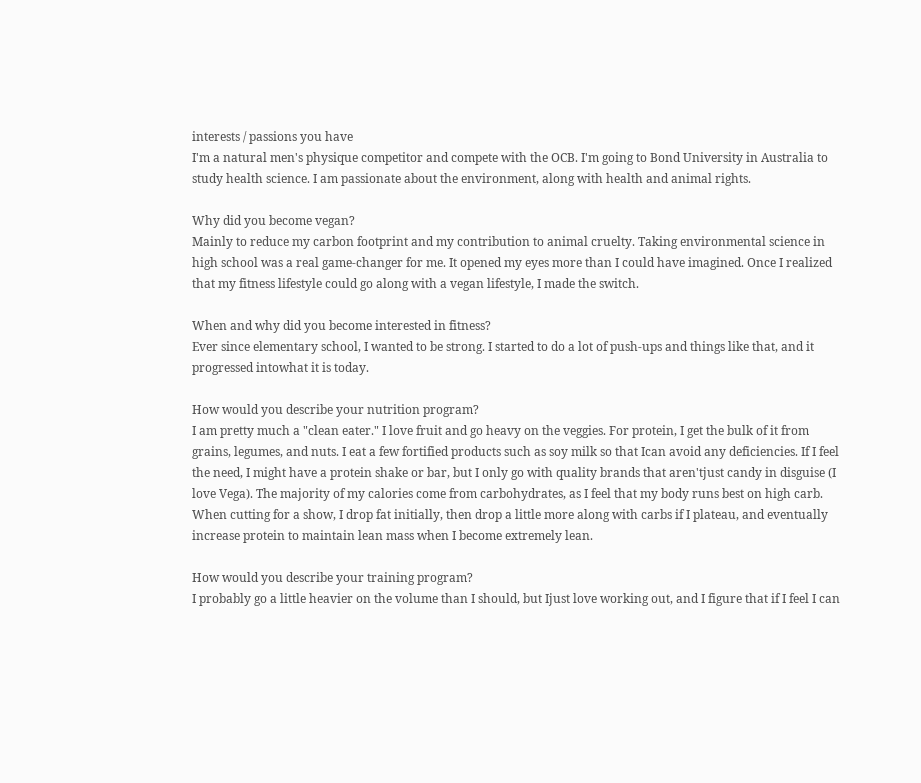interests / passions you have
I'm a natural men's physique competitor and compete with the OCB. I'm going to Bond University in Australia to study health science. I am passionate about the environment, along with health and animal rights.

Why did you become vegan?
Mainly to reduce my carbon footprint and my contribution to animal cruelty. Taking environmental science in high school was a real game-changer for me. It opened my eyes more than I could have imagined. Once I realized that my fitness lifestyle could go along with a vegan lifestyle, I made the switch.

When and why did you become interested in fitness?
Ever since elementary school, I wanted to be strong. I started to do a lot of push-ups and things like that, and it progressed intowhat it is today.

How would you describe your nutrition program?
I am pretty much a "clean eater." I love fruit and go heavy on the veggies. For protein, I get the bulk of it from grains, legumes, and nuts. I eat a few fortified products such as soy milk so that Ican avoid any deficiencies. If I feel the need, I might have a protein shake or bar, but I only go with quality brands that aren'tjust candy in disguise (I love Vega). The majority of my calories come from carbohydrates, as I feel that my body runs best on high carb. When cutting for a show, I drop fat initially, then drop a little more along with carbs if I plateau, and eventually increase protein to maintain lean mass when I become extremely lean.

How would you describe your training program?
I probably go a little heavier on the volume than I should, but Ijust love working out, and I figure that if I feel I can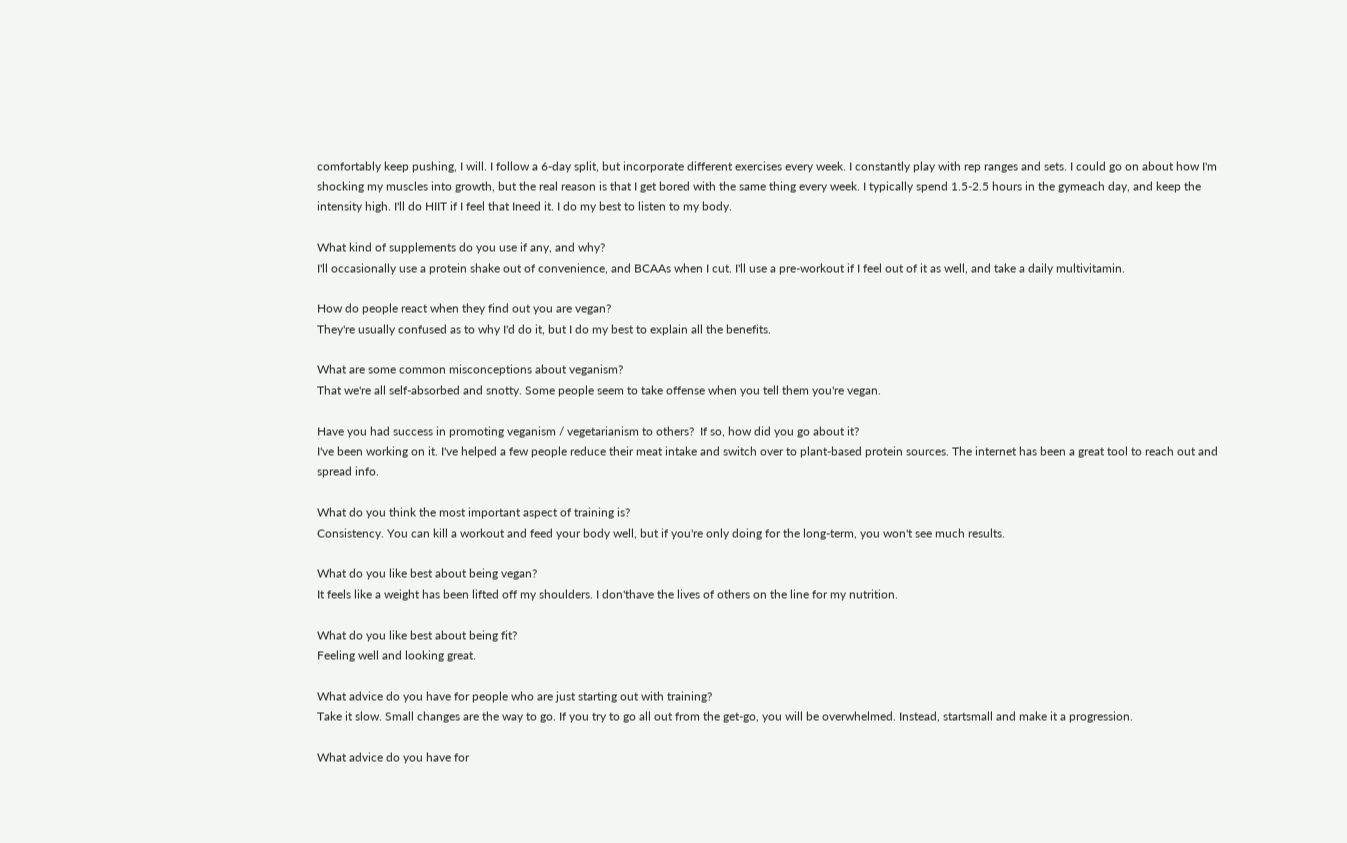comfortably keep pushing, I will. I follow a 6-day split, but incorporate different exercises every week. I constantly play with rep ranges and sets. I could go on about how I'm shocking my muscles into growth, but the real reason is that I get bored with the same thing every week. I typically spend 1.5-2.5 hours in the gymeach day, and keep the intensity high. I'll do HIIT if I feel that Ineed it. I do my best to listen to my body.

What kind of supplements do you use if any, and why?
I'll occasionally use a protein shake out of convenience, and BCAAs when I cut. I'll use a pre-workout if I feel out of it as well, and take a daily multivitamin.

How do people react when they find out you are vegan?
They're usually confused as to why I'd do it, but I do my best to explain all the benefits.

What are some common misconceptions about veganism?
That we're all self-absorbed and snotty. Some people seem to take offense when you tell them you're vegan.

Have you had success in promoting veganism / vegetarianism to others?  If so, how did you go about it?
I've been working on it. I've helped a few people reduce their meat intake and switch over to plant-based protein sources. The internet has been a great tool to reach out and spread info.

What do you think the most important aspect of training is?
Consistency. You can kill a workout and feed your body well, but if you're only doing for the long-term, you won't see much results.

What do you like best about being vegan?
It feels like a weight has been lifted off my shoulders. I don'thave the lives of others on the line for my nutrition.

What do you like best about being fit?
Feeling well and looking great.

What advice do you have for people who are just starting out with training?
Take it slow. Small changes are the way to go. If you try to go all out from the get-go, you will be overwhelmed. Instead, startsmall and make it a progression.

What advice do you have for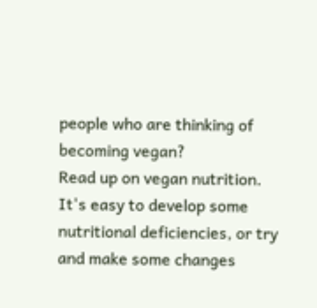people who are thinking of becoming vegan?
Read up on vegan nutrition. It's easy to develop some nutritional deficiencies, or try and make some changes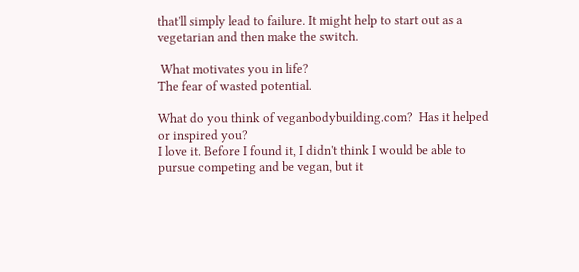that'll simply lead to failure. It might help to start out as a vegetarian and then make the switch.

 What motivates you in life?
The fear of wasted potential.

What do you think of veganbodybuilding.com?  Has it helped or inspired you?
I love it. Before I found it, I didn't think I would be able to pursue competing and be vegan, but it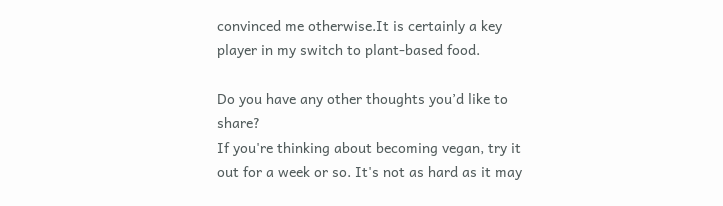convinced me otherwise.It is certainly a key player in my switch to plant-based food.

Do you have any other thoughts you’d like to share?
If you're thinking about becoming vegan, try it out for a week or so. It's not as hard as it may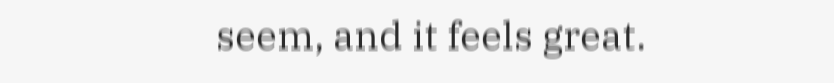seem, and it feels great.